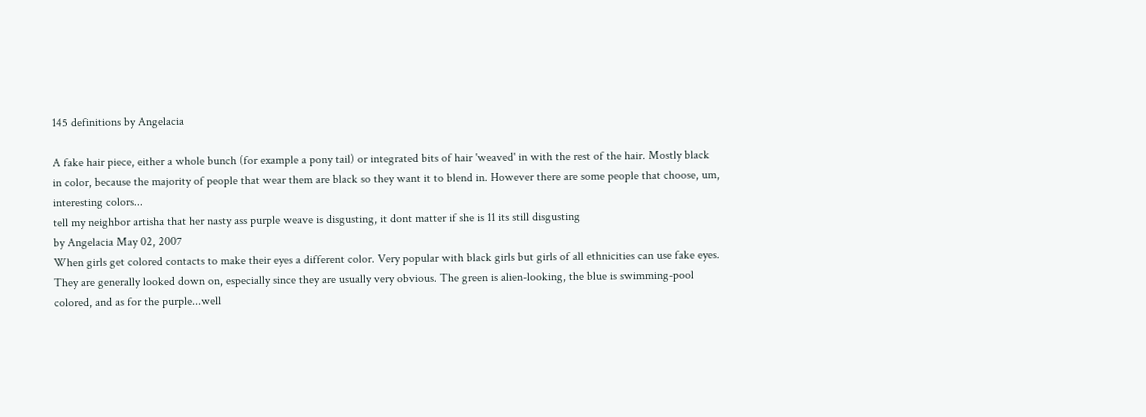145 definitions by Angelacia

A fake hair piece, either a whole bunch (for example a pony tail) or integrated bits of hair 'weaved' in with the rest of the hair. Mostly black in color, because the majority of people that wear them are black so they want it to blend in. However there are some people that choose, um, interesting colors...
tell my neighbor artisha that her nasty ass purple weave is disgusting, it dont matter if she is 11 its still disgusting
by Angelacia May 02, 2007
When girls get colored contacts to make their eyes a different color. Very popular with black girls but girls of all ethnicities can use fake eyes. They are generally looked down on, especially since they are usually very obvious. The green is alien-looking, the blue is swimming-pool colored, and as for the purple...well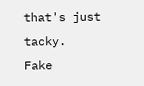that's just tacky.
Fake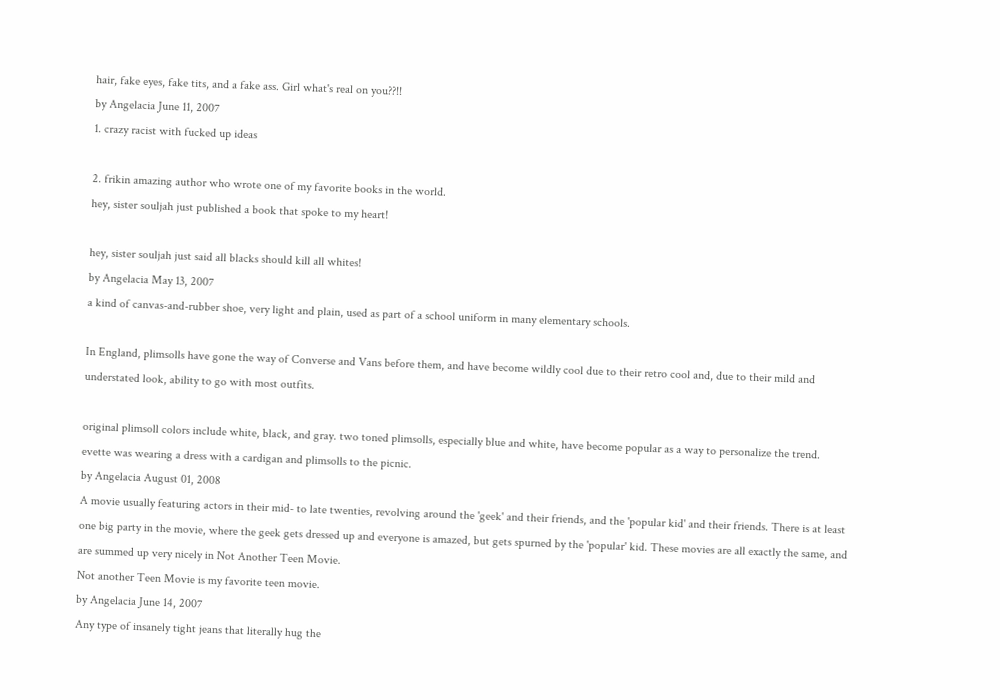hair, fake eyes, fake tits, and a fake ass. Girl what's real on you??!!
by Angelacia June 11, 2007
1. crazy racist with fucked up ideas

2. frikin amazing author who wrote one of my favorite books in the world.
hey, sister souljah just published a book that spoke to my heart!

hey, sister souljah just said all blacks should kill all whites!
by Angelacia May 13, 2007
a kind of canvas-and-rubber shoe, very light and plain, used as part of a school uniform in many elementary schools.

In England, plimsolls have gone the way of Converse and Vans before them, and have become wildly cool due to their retro cool and, due to their mild and understated look, ability to go with most outfits.

original plimsoll colors include white, black, and gray. two toned plimsolls, especially blue and white, have become popular as a way to personalize the trend.
evette was wearing a dress with a cardigan and plimsolls to the picnic.
by Angelacia August 01, 2008
A movie usually featuring actors in their mid- to late twenties, revolving around the 'geek' and their friends, and the 'popular kid' and their friends. There is at least one big party in the movie, where the geek gets dressed up and everyone is amazed, but gets spurned by the 'popular' kid. These movies are all exactly the same, and are summed up very nicely in Not Another Teen Movie.
Not another Teen Movie is my favorite teen movie.
by Angelacia June 14, 2007
Any type of insanely tight jeans that literally hug the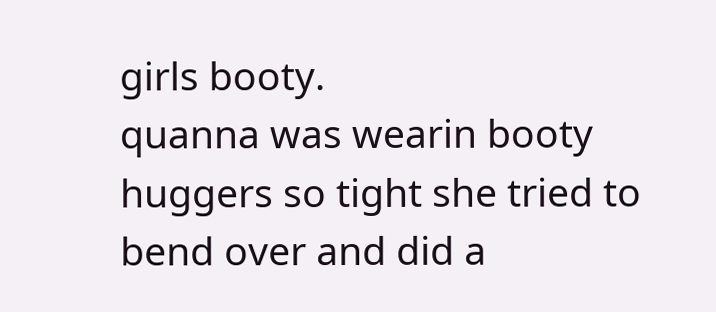girls booty.
quanna was wearin booty huggers so tight she tried to bend over and did a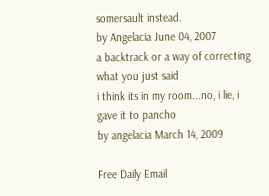somersault instead.
by Angelacia June 04, 2007
a backtrack or a way of correcting what you just said
i think its in my room...no, i lie, i gave it to pancho
by angelacia March 14, 2009

Free Daily Email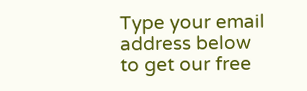Type your email address below to get our free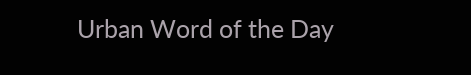Urban Word of the Day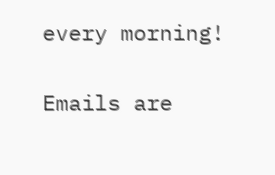every morning!

Emails are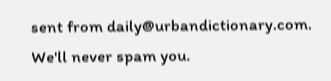sent from daily@urbandictionary.com. We'll never spam you.